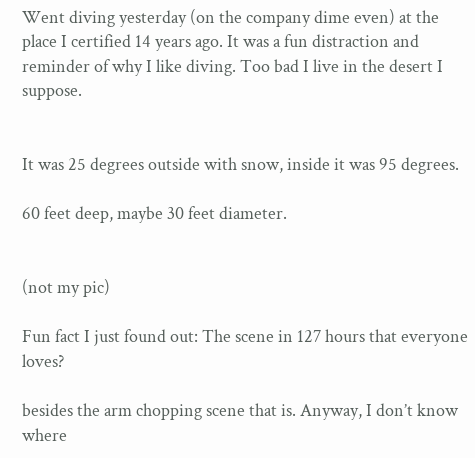Went diving yesterday (on the company dime even) at the place I certified 14 years ago. It was a fun distraction and reminder of why I like diving. Too bad I live in the desert I suppose.


It was 25 degrees outside with snow, inside it was 95 degrees.

60 feet deep, maybe 30 feet diameter.


(not my pic)

Fun fact I just found out: The scene in 127 hours that everyone loves?

besides the arm chopping scene that is. Anyway, I don’t know where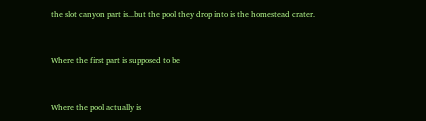the slot canyon part is...but the pool they drop into is the homestead crater.


Where the first part is supposed to be


Where the pool actually is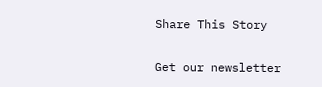Share This Story

Get our newsletter